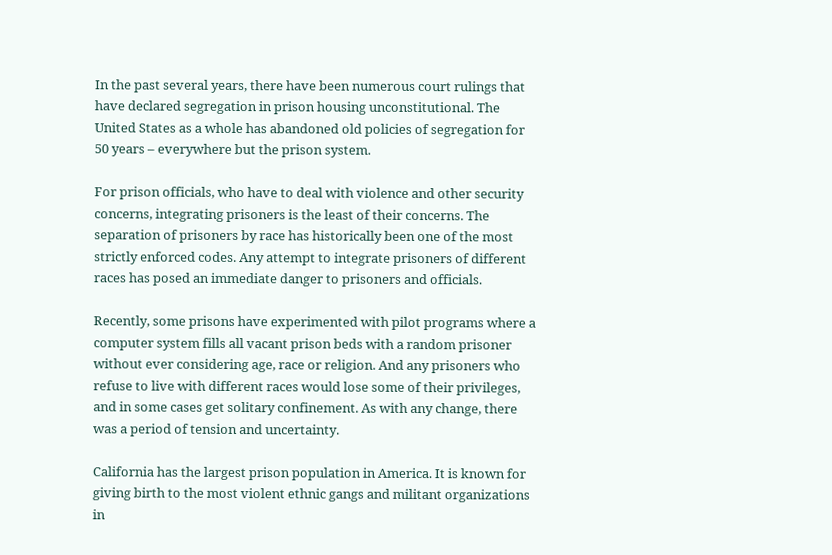In the past several years, there have been numerous court rulings that have declared segregation in prison housing unconstitutional. The United States as a whole has abandoned old policies of segregation for 50 years – everywhere but the prison system.

For prison officials, who have to deal with violence and other security concerns, integrating prisoners is the least of their concerns. The separation of prisoners by race has historically been one of the most strictly enforced codes. Any attempt to integrate prisoners of different races has posed an immediate danger to prisoners and officials.

Recently, some prisons have experimented with pilot programs where a computer system fills all vacant prison beds with a random prisoner without ever considering age, race or religion. And any prisoners who refuse to live with different races would lose some of their privileges, and in some cases get solitary confinement. As with any change, there was a period of tension and uncertainty.

California has the largest prison population in America. It is known for giving birth to the most violent ethnic gangs and militant organizations in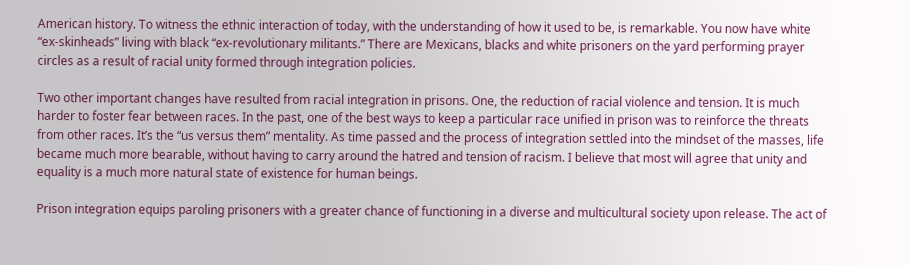American history. To witness the ethnic interaction of today, with the understanding of how it used to be, is remarkable. You now have white “ex-skinheads” living with black “ex-revolutionary militants.” There are Mexicans, blacks and white prisoners on the yard performing prayer circles as a result of racial unity formed through integration policies.

Two other important changes have resulted from racial integration in prisons. One, the reduction of racial violence and tension. It is much harder to foster fear between races. In the past, one of the best ways to keep a particular race unified in prison was to reinforce the threats from other races. It’s the “us versus them” mentality. As time passed and the process of integration settled into the mindset of the masses, life became much more bearable, without having to carry around the hatred and tension of racism. I believe that most will agree that unity and equality is a much more natural state of existence for human beings.

Prison integration equips paroling prisoners with a greater chance of functioning in a diverse and multicultural society upon release. The act of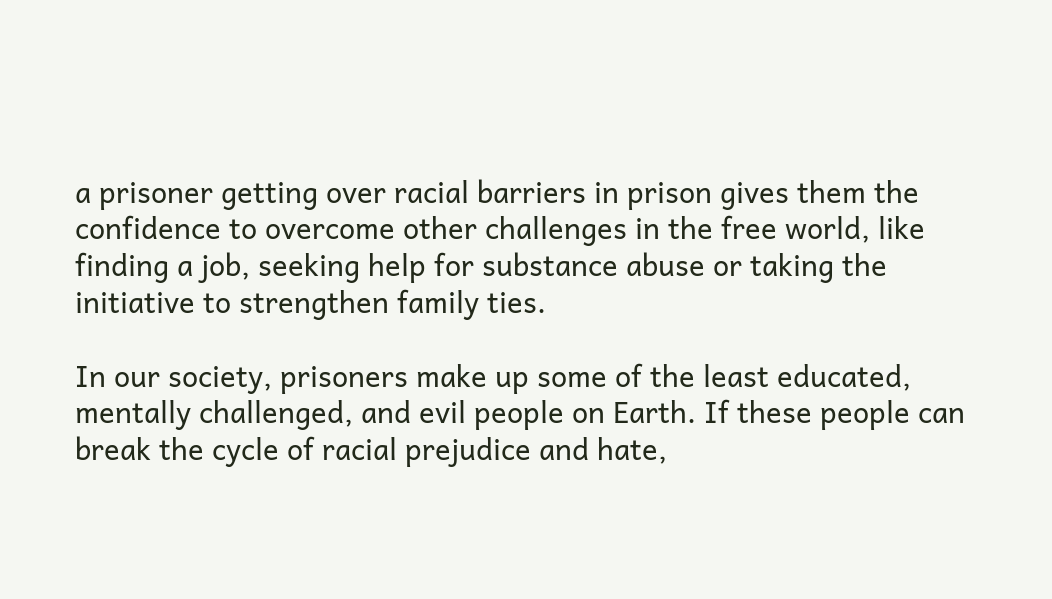a prisoner getting over racial barriers in prison gives them the confidence to overcome other challenges in the free world, like finding a job, seeking help for substance abuse or taking the initiative to strengthen family ties.

In our society, prisoners make up some of the least educated, mentally challenged, and evil people on Earth. If these people can break the cycle of racial prejudice and hate,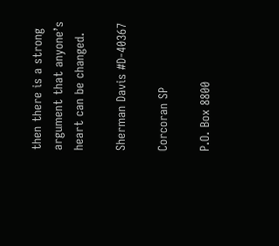then there is a strong argument that anyone’s heart can be changed.

Sherman Davis #D-40367

Corcoran SP

P.O. Box 8800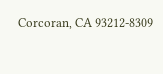Corcoran, CA 93212-8309